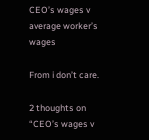CEO’s wages v average worker’s wages

From i don’t care.

2 thoughts on “CEO’s wages v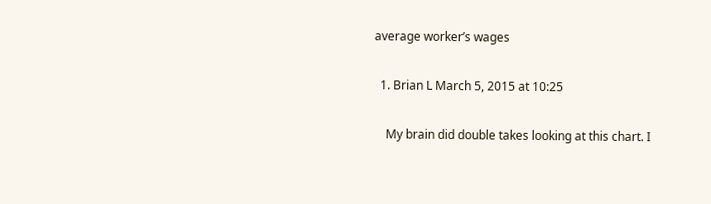average worker’s wages

  1. Brian L March 5, 2015 at 10:25

    My brain did double takes looking at this chart. I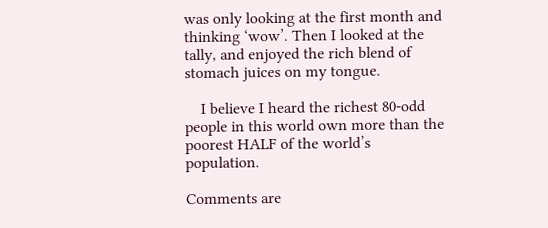was only looking at the first month and thinking ‘wow’. Then I looked at the tally, and enjoyed the rich blend of stomach juices on my tongue.

    I believe I heard the richest 80-odd people in this world own more than the poorest HALF of the world’s population.

Comments are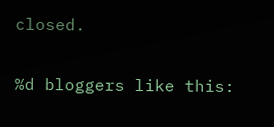closed.

%d bloggers like this: